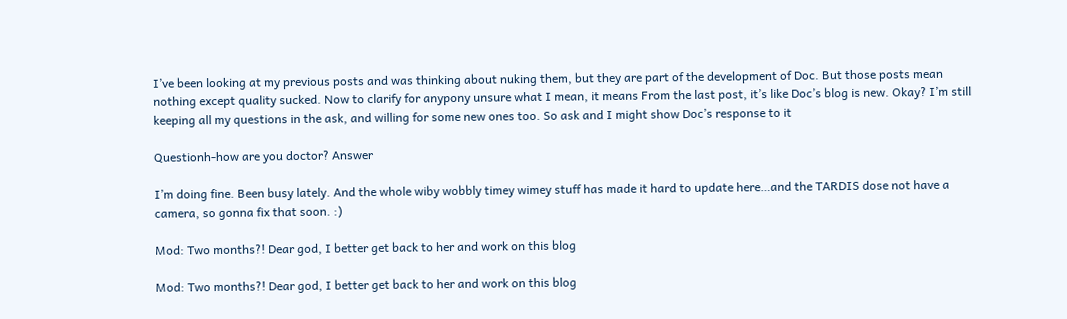I’ve been looking at my previous posts and was thinking about nuking them, but they are part of the development of Doc. But those posts mean nothing except quality sucked. Now to clarify for anypony unsure what I mean, it means From the last post, it’s like Doc’s blog is new. Okay? I’m still keeping all my questions in the ask, and willing for some new ones too. So ask and I might show Doc’s response to it

Questionh-how are you doctor? Answer

I’m doing fine. Been busy lately. And the whole wiby wobbly timey wimey stuff has made it hard to update here…and the TARDIS dose not have a camera, so gonna fix that soon. :)

Mod: Two months?! Dear god, I better get back to her and work on this blog

Mod: Two months?! Dear god, I better get back to her and work on this blog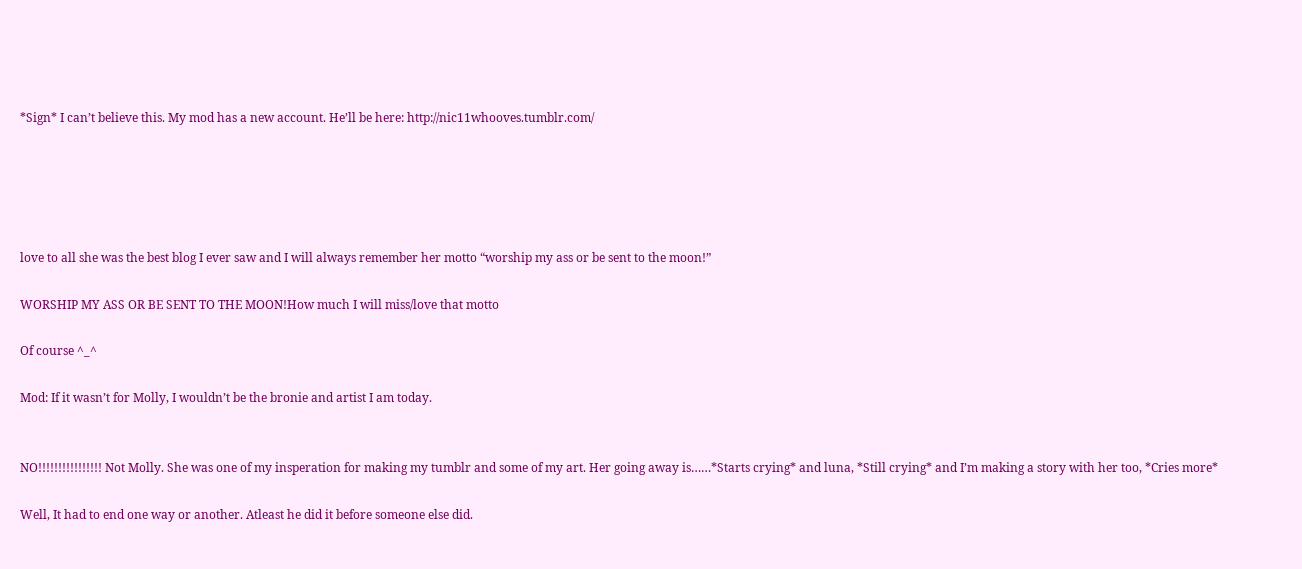*Sign* I can’t believe this. My mod has a new account. He’ll be here: http://nic11whooves.tumblr.com/





love to all she was the best blog I ever saw and I will always remember her motto “worship my ass or be sent to the moon!”

WORSHIP MY ASS OR BE SENT TO THE MOON!How much I will miss/love that motto

Of course ^_^

Mod: If it wasn’t for Molly, I wouldn’t be the bronie and artist I am today.


NO!!!!!!!!!!!!!!!! Not Molly. She was one of my insperation for making my tumblr and some of my art. Her going away is……*Starts crying* and luna, *Still crying* and I’m making a story with her too, *Cries more*

Well, It had to end one way or another. Atleast he did it before someone else did.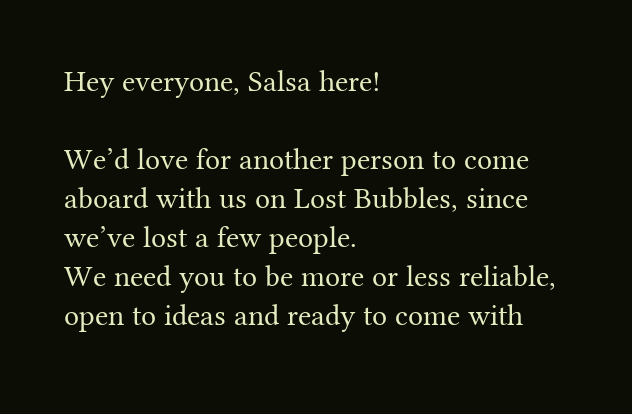Hey everyone, Salsa here!

We’d love for another person to come aboard with us on Lost Bubbles, since we’ve lost a few people.
We need you to be more or less reliable, open to ideas and ready to come with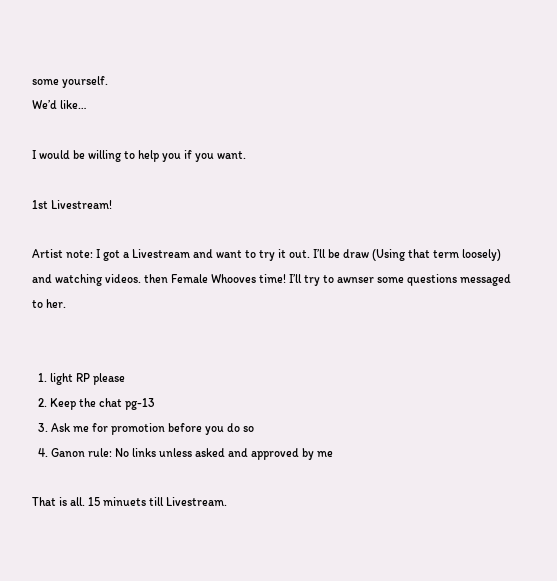some yourself.
We’d like…

I would be willing to help you if you want.

1st Livestream!

Artist note: I got a Livestream and want to try it out. I’ll be draw (Using that term loosely) and watching videos. then Female Whooves time! I’ll try to awnser some questions messaged to her.


  1. light RP please
  2. Keep the chat pg-13
  3. Ask me for promotion before you do so
  4. Ganon rule: No links unless asked and approved by me

That is all. 15 minuets till Livestream.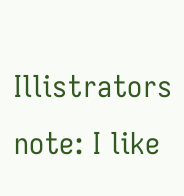Illistrators note: I like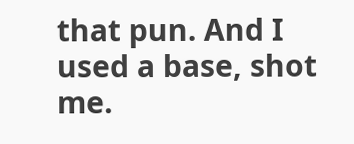that pun. And I used a base, shot me.